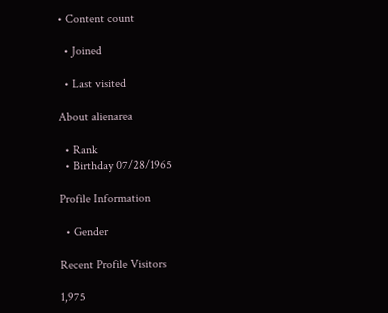• Content count

  • Joined

  • Last visited

About alienarea

  • Rank
  • Birthday 07/28/1965

Profile Information

  • Gender

Recent Profile Visitors

1,975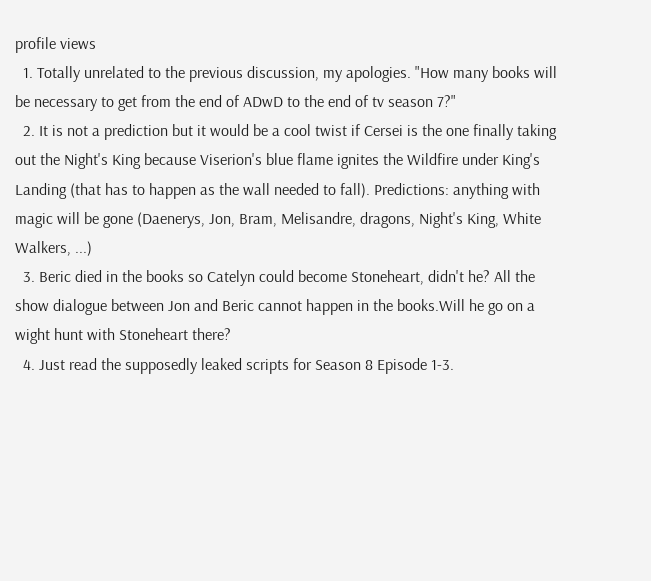profile views
  1. Totally unrelated to the previous discussion, my apologies. "How many books will be necessary to get from the end of ADwD to the end of tv season 7?"
  2. It is not a prediction but it would be a cool twist if Cersei is the one finally taking out the Night's King because Viserion's blue flame ignites the Wildfire under King's Landing (that has to happen as the wall needed to fall). Predictions: anything with magic will be gone (Daenerys, Jon, Bram, Melisandre, dragons, Night's King, White Walkers, ...)
  3. Beric died in the books so Catelyn could become Stoneheart, didn't he? All the show dialogue between Jon and Beric cannot happen in the books.Will he go on a wight hunt with Stoneheart there?
  4. Just read the supposedly leaked scripts for Season 8 Episode 1-3.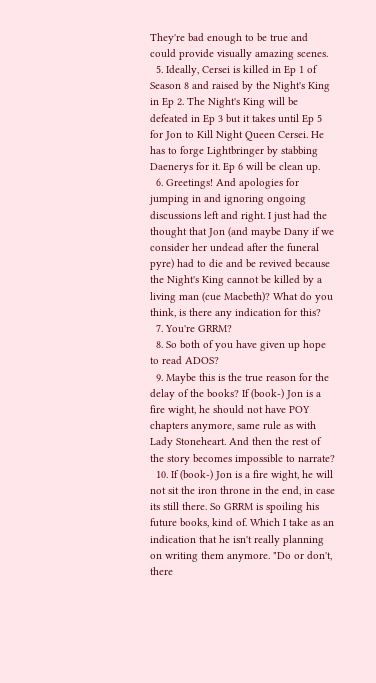They're bad enough to be true and could provide visually amazing scenes.
  5. Ideally, Cersei is killed in Ep 1 of Season 8 and raised by the Night's King in Ep 2. The Night's King will be defeated in Ep 3 but it takes until Ep 5 for Jon to Kill Night Queen Cersei. He has to forge Lightbringer by stabbing Daenerys for it. Ep 6 will be clean up.
  6. Greetings! And apologies for jumping in and ignoring ongoing discussions left and right. I just had the thought that Jon (and maybe Dany if we consider her undead after the funeral pyre) had to die and be revived because the Night's King cannot be killed by a living man (cue Macbeth)? What do you think, is there any indication for this?
  7. You're GRRM?
  8. So both of you have given up hope to read ADOS?
  9. Maybe this is the true reason for the delay of the books? If (book-) Jon is a fire wight, he should not have POY chapters anymore, same rule as with Lady Stoneheart. And then the rest of the story becomes impossible to narrate?
  10. If (book-) Jon is a fire wight, he will not sit the iron throne in the end, in case its still there. So GRRM is spoiling his future books, kind of. Which I take as an indication that he isn't really planning on writing them anymore. "Do or don't, there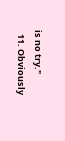is no try."
  11. Obviously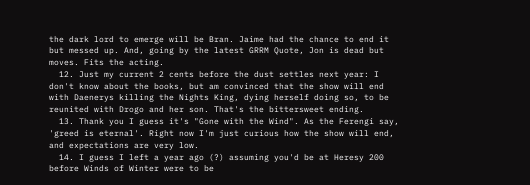the dark lord to emerge will be Bran. Jaime had the chance to end it but messed up. And, going by the latest GRRM Quote, Jon is dead but moves. Fits the acting.
  12. Just my current 2 cents before the dust settles next year: I don't know about the books, but am convinced that the show will end with Daenerys killing the Nights King, dying herself doing so, to be reunited with Drogo and her son. That's the bittersweet ending.
  13. Thank you I guess it's "Gone with the Wind". As the Ferengi say, 'greed is eternal'. Right now I'm just curious how the show will end, and expectations are very low.
  14. I guess I left a year ago (?) assuming you'd be at Heresy 200 before Winds of Winter were to be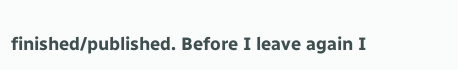finished/published. Before I leave again I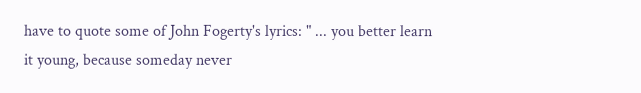have to quote some of John Fogerty's lyrics: " ... you better learn it young, because someday never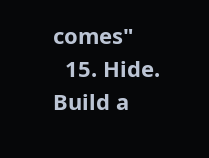comes"
  15. Hide. Build a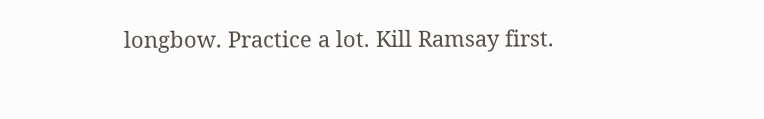longbow. Practice a lot. Kill Ramsay first.